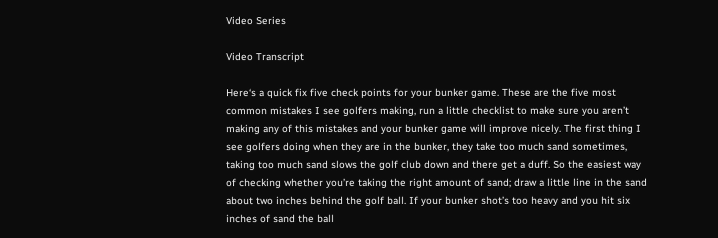Video Series

Video Transcript

Here‘s a quick fix five check points for your bunker game. These are the five most common mistakes I see golfers making, run a little checklist to make sure you aren’t making any of this mistakes and your bunker game will improve nicely. The first thing I see golfers doing when they are in the bunker, they take too much sand sometimes, taking too much sand slows the golf club down and there get a duff. So the easiest way of checking whether you’re taking the right amount of sand; draw a little line in the sand about two inches behind the golf ball. If your bunker shot’s too heavy and you hit six inches of sand the ball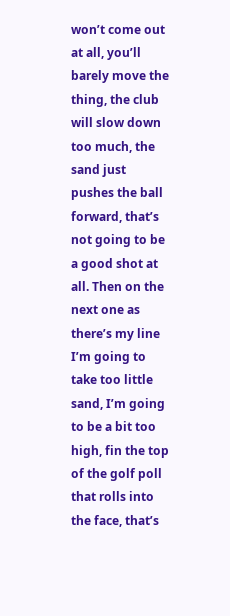won’t come out at all, you’ll barely move the thing, the club will slow down too much, the sand just pushes the ball forward, that’s not going to be a good shot at all. Then on the next one as there’s my line I’m going to take too little sand, I’m going to be a bit too high, fin the top of the golf poll that rolls into the face, that’s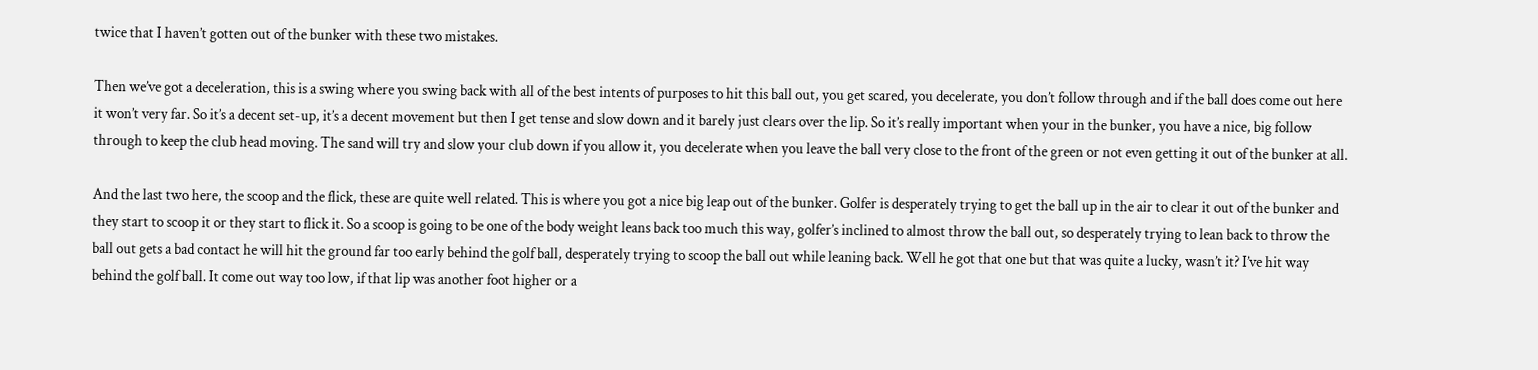twice that I haven’t gotten out of the bunker with these two mistakes.

Then we’ve got a deceleration, this is a swing where you swing back with all of the best intents of purposes to hit this ball out, you get scared, you decelerate, you don’t follow through and if the ball does come out here it won’t very far. So it’s a decent set-up, it’s a decent movement but then I get tense and slow down and it barely just clears over the lip. So it’s really important when your in the bunker, you have a nice, big follow through to keep the club head moving. The sand will try and slow your club down if you allow it, you decelerate when you leave the ball very close to the front of the green or not even getting it out of the bunker at all.

And the last two here, the scoop and the flick, these are quite well related. This is where you got a nice big leap out of the bunker. Golfer is desperately trying to get the ball up in the air to clear it out of the bunker and they start to scoop it or they start to flick it. So a scoop is going to be one of the body weight leans back too much this way, golfer’s inclined to almost throw the ball out, so desperately trying to lean back to throw the ball out gets a bad contact he will hit the ground far too early behind the golf ball, desperately trying to scoop the ball out while leaning back. Well he got that one but that was quite a lucky, wasn’t it? I’ve hit way behind the golf ball. It come out way too low, if that lip was another foot higher or a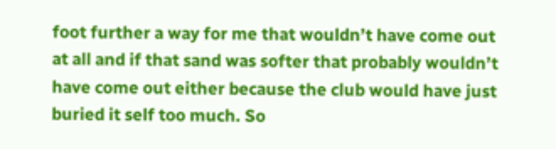foot further a way for me that wouldn’t have come out at all and if that sand was softer that probably wouldn’t have come out either because the club would have just buried it self too much. So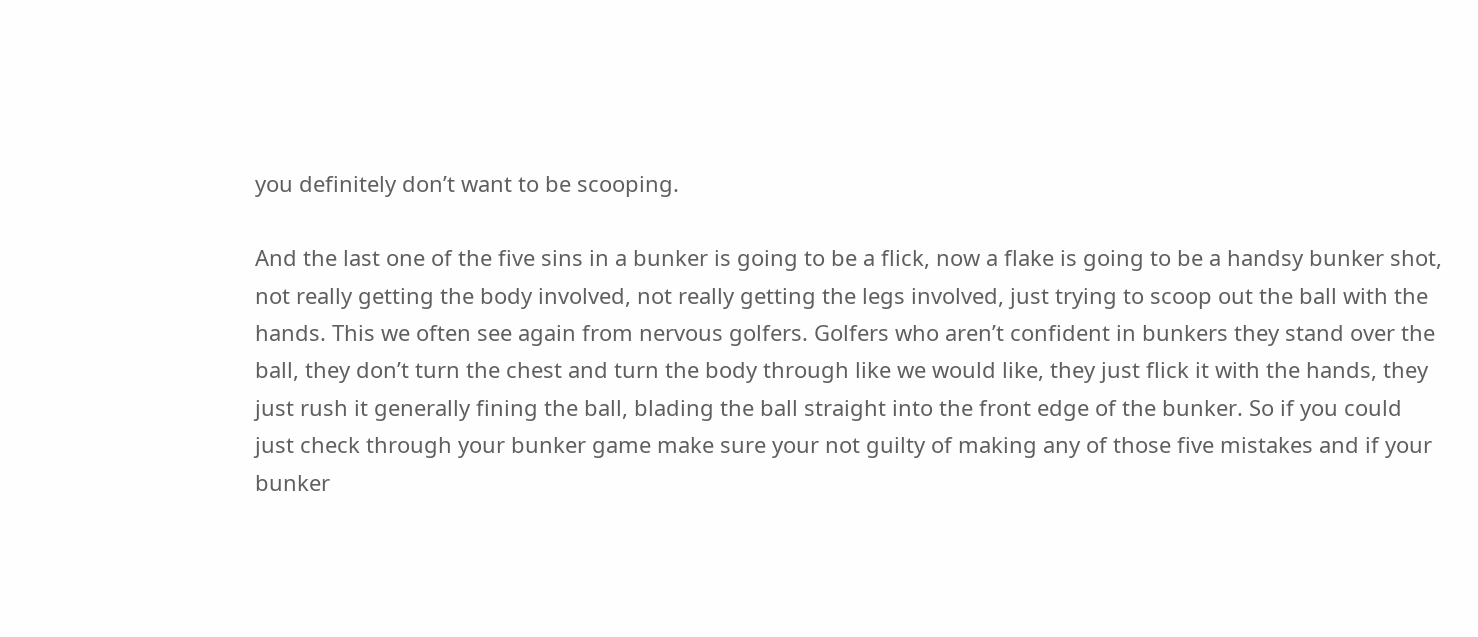you definitely don’t want to be scooping.

And the last one of the five sins in a bunker is going to be a flick, now a flake is going to be a handsy bunker shot, not really getting the body involved, not really getting the legs involved, just trying to scoop out the ball with the hands. This we often see again from nervous golfers. Golfers who aren’t confident in bunkers they stand over the ball, they don’t turn the chest and turn the body through like we would like, they just flick it with the hands, they just rush it generally fining the ball, blading the ball straight into the front edge of the bunker. So if you could just check through your bunker game make sure your not guilty of making any of those five mistakes and if your bunker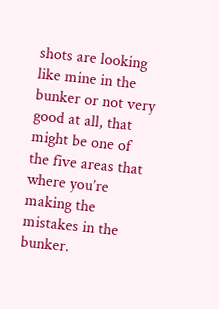shots are looking like mine in the bunker or not very good at all, that might be one of the five areas that where you’re making the mistakes in the bunker.